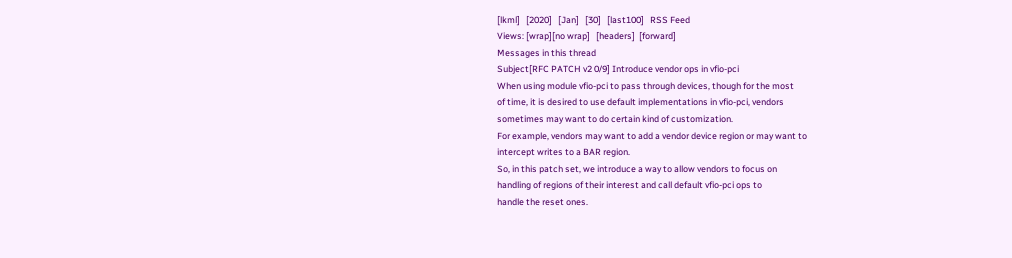[lkml]   [2020]   [Jan]   [30]   [last100]   RSS Feed
Views: [wrap][no wrap]   [headers]  [forward]
Messages in this thread
Subject[RFC PATCH v2 0/9] Introduce vendor ops in vfio-pci
When using module vfio-pci to pass through devices, though for the most
of time, it is desired to use default implementations in vfio-pci, vendors
sometimes may want to do certain kind of customization.
For example, vendors may want to add a vendor device region or may want to
intercept writes to a BAR region.
So, in this patch set, we introduce a way to allow vendors to focus on
handling of regions of their interest and call default vfio-pci ops to
handle the reset ones.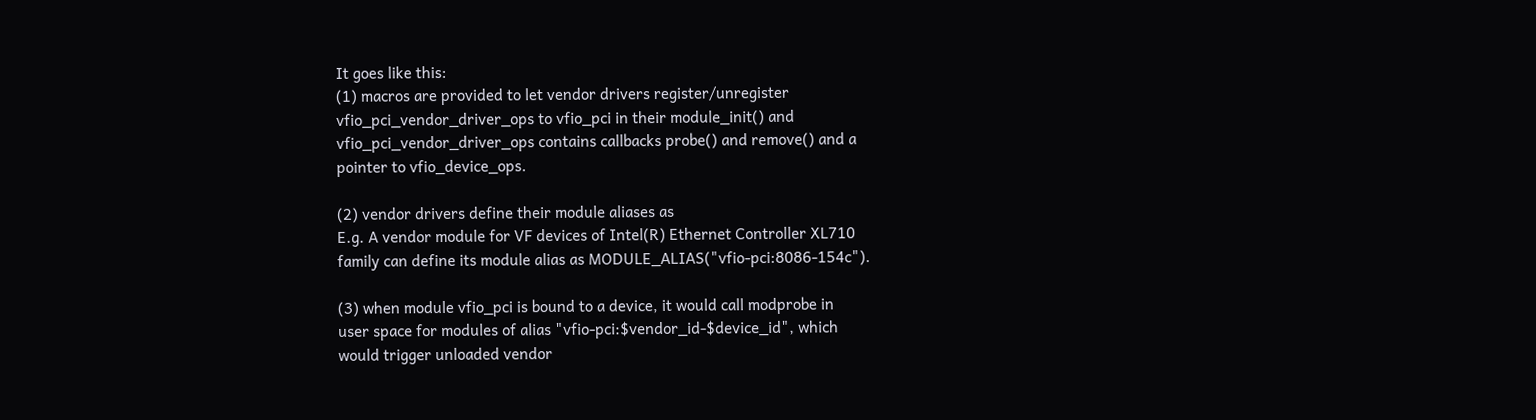It goes like this:
(1) macros are provided to let vendor drivers register/unregister
vfio_pci_vendor_driver_ops to vfio_pci in their module_init() and
vfio_pci_vendor_driver_ops contains callbacks probe() and remove() and a
pointer to vfio_device_ops.

(2) vendor drivers define their module aliases as
E.g. A vendor module for VF devices of Intel(R) Ethernet Controller XL710
family can define its module alias as MODULE_ALIAS("vfio-pci:8086-154c").

(3) when module vfio_pci is bound to a device, it would call modprobe in
user space for modules of alias "vfio-pci:$vendor_id-$device_id", which
would trigger unloaded vendor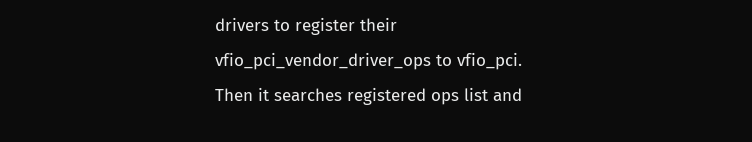drivers to register their
vfio_pci_vendor_driver_ops to vfio_pci.
Then it searches registered ops list and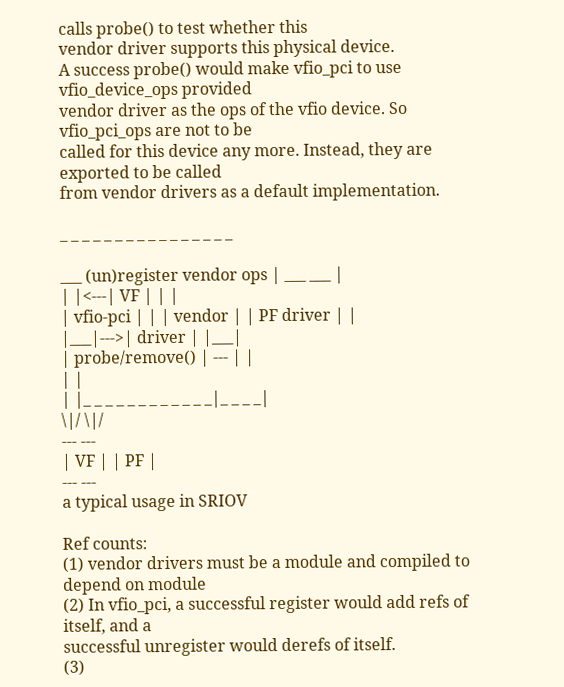calls probe() to test whether this
vendor driver supports this physical device.
A success probe() would make vfio_pci to use vfio_device_ops provided
vendor driver as the ops of the vfio device. So vfio_pci_ops are not to be
called for this device any more. Instead, they are exported to be called
from vendor drivers as a default implementation.

_ _ _ _ _ _ _ _ _ _ _ _ _ _ _ _

___ (un)register vendor ops | ___ ___ |
| |<---| VF | | |
| vfio-pci | | | vendor | | PF driver | |
|___|--->| driver | |___|
| probe/remove() | --- | |
| |
| |_ _ _ _ _ _ _ _ _ _ _ _|_ _ _ _|
\|/ \|/
--- ---
| VF | | PF |
--- ---
a typical usage in SRIOV

Ref counts:
(1) vendor drivers must be a module and compiled to depend on module
(2) In vfio_pci, a successful register would add refs of itself, and a
successful unregister would derefs of itself.
(3)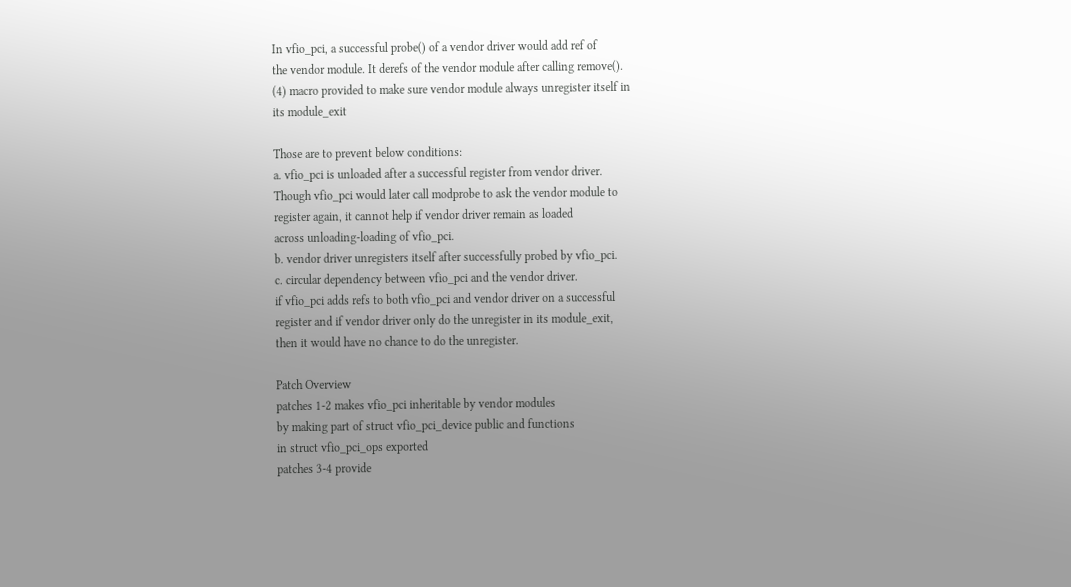In vfio_pci, a successful probe() of a vendor driver would add ref of
the vendor module. It derefs of the vendor module after calling remove().
(4) macro provided to make sure vendor module always unregister itself in
its module_exit

Those are to prevent below conditions:
a. vfio_pci is unloaded after a successful register from vendor driver.
Though vfio_pci would later call modprobe to ask the vendor module to
register again, it cannot help if vendor driver remain as loaded
across unloading-loading of vfio_pci.
b. vendor driver unregisters itself after successfully probed by vfio_pci.
c. circular dependency between vfio_pci and the vendor driver.
if vfio_pci adds refs to both vfio_pci and vendor driver on a successful
register and if vendor driver only do the unregister in its module_exit,
then it would have no chance to do the unregister.

Patch Overview
patches 1-2 makes vfio_pci inheritable by vendor modules
by making part of struct vfio_pci_device public and functions
in struct vfio_pci_ops exported
patches 3-4 provide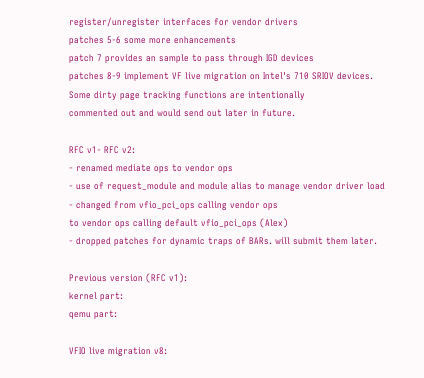register/unregister interfaces for vendor drivers
patches 5-6 some more enhancements
patch 7 provides an sample to pass through IGD devices
patches 8-9 implement VF live migration on Intel's 710 SRIOV devices.
Some dirty page tracking functions are intentionally
commented out and would send out later in future.

RFC v1- RFC v2:
- renamed mediate ops to vendor ops
- use of request_module and module alias to manage vendor driver load
- changed from vfio_pci_ops calling vendor ops
to vendor ops calling default vfio_pci_ops (Alex)
- dropped patches for dynamic traps of BARs. will submit them later.

Previous version (RFC v1):
kernel part:
qemu part:

VFIO live migration v8: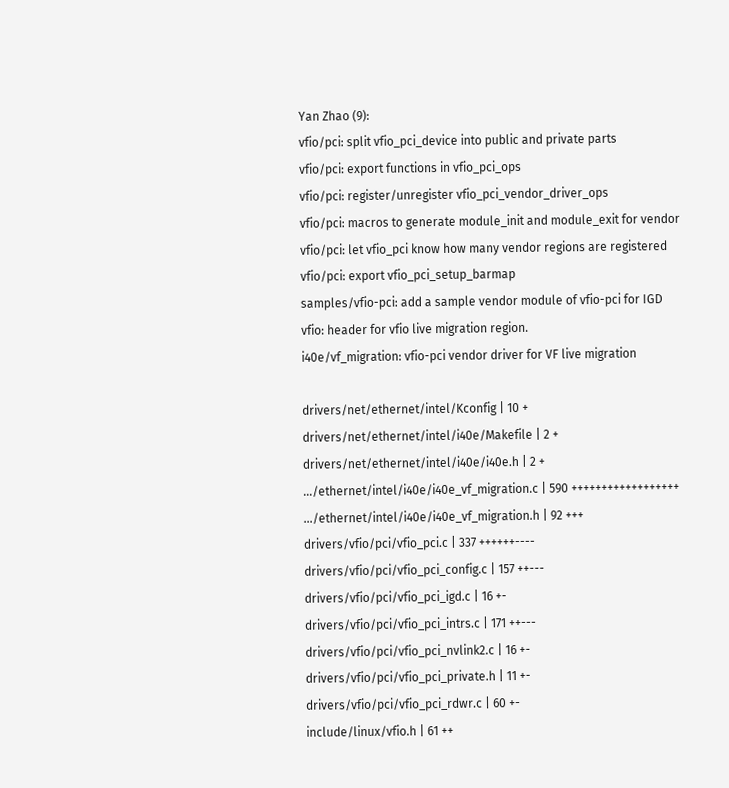Yan Zhao (9):
vfio/pci: split vfio_pci_device into public and private parts
vfio/pci: export functions in vfio_pci_ops
vfio/pci: register/unregister vfio_pci_vendor_driver_ops
vfio/pci: macros to generate module_init and module_exit for vendor
vfio/pci: let vfio_pci know how many vendor regions are registered
vfio/pci: export vfio_pci_setup_barmap
samples/vfio-pci: add a sample vendor module of vfio-pci for IGD
vfio: header for vfio live migration region.
i40e/vf_migration: vfio-pci vendor driver for VF live migration

drivers/net/ethernet/intel/Kconfig | 10 +
drivers/net/ethernet/intel/i40e/Makefile | 2 +
drivers/net/ethernet/intel/i40e/i40e.h | 2 +
.../ethernet/intel/i40e/i40e_vf_migration.c | 590 ++++++++++++++++++
.../ethernet/intel/i40e/i40e_vf_migration.h | 92 +++
drivers/vfio/pci/vfio_pci.c | 337 ++++++----
drivers/vfio/pci/vfio_pci_config.c | 157 ++---
drivers/vfio/pci/vfio_pci_igd.c | 16 +-
drivers/vfio/pci/vfio_pci_intrs.c | 171 ++---
drivers/vfio/pci/vfio_pci_nvlink2.c | 16 +-
drivers/vfio/pci/vfio_pci_private.h | 11 +-
drivers/vfio/pci/vfio_pci_rdwr.c | 60 +-
include/linux/vfio.h | 61 ++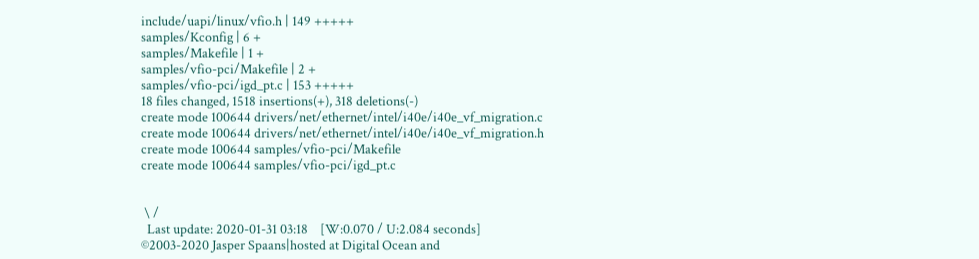include/uapi/linux/vfio.h | 149 +++++
samples/Kconfig | 6 +
samples/Makefile | 1 +
samples/vfio-pci/Makefile | 2 +
samples/vfio-pci/igd_pt.c | 153 +++++
18 files changed, 1518 insertions(+), 318 deletions(-)
create mode 100644 drivers/net/ethernet/intel/i40e/i40e_vf_migration.c
create mode 100644 drivers/net/ethernet/intel/i40e/i40e_vf_migration.h
create mode 100644 samples/vfio-pci/Makefile
create mode 100644 samples/vfio-pci/igd_pt.c


 \ /
  Last update: 2020-01-31 03:18    [W:0.070 / U:2.084 seconds]
©2003-2020 Jasper Spaans|hosted at Digital Ocean and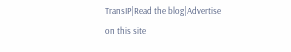TransIP|Read the blog|Advertise on this site